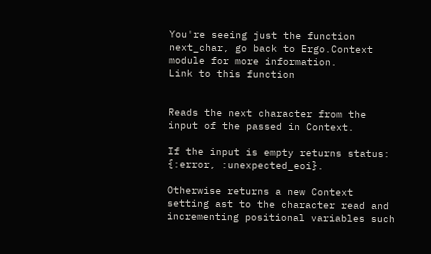You're seeing just the function next_char, go back to Ergo.Context module for more information.
Link to this function


Reads the next character from the input of the passed in Context.

If the input is empty returns status: {:error, :unexpected_eoi}.

Otherwise returns a new Context setting ast to the character read and incrementing positional variables such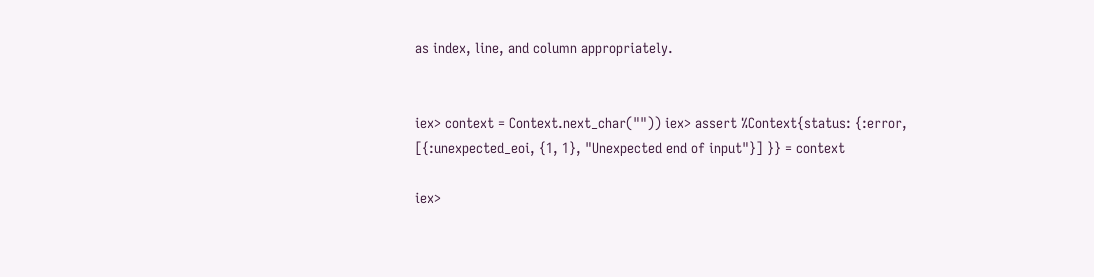as index, line, and column appropriately.


iex> context = Context.next_char("")) iex> assert %Context{status: {:error, [{:unexpected_eoi, {1, 1}, "Unexpected end of input"}] }} = context

iex>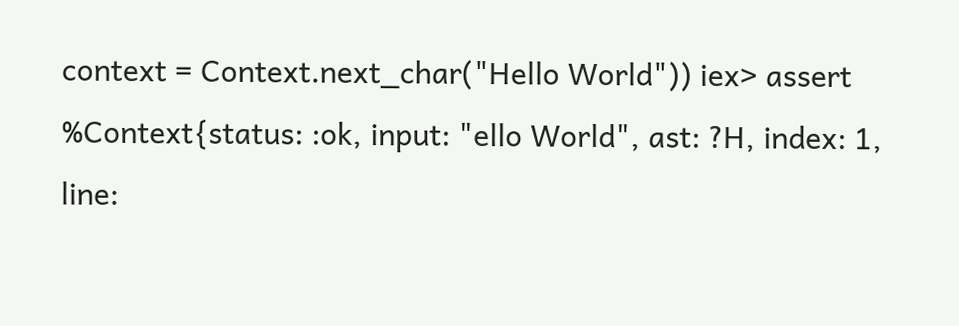context = Context.next_char("Hello World")) iex> assert %Context{status: :ok, input: "ello World", ast: ?H, index: 1, line: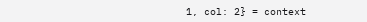1, col: 2} = context